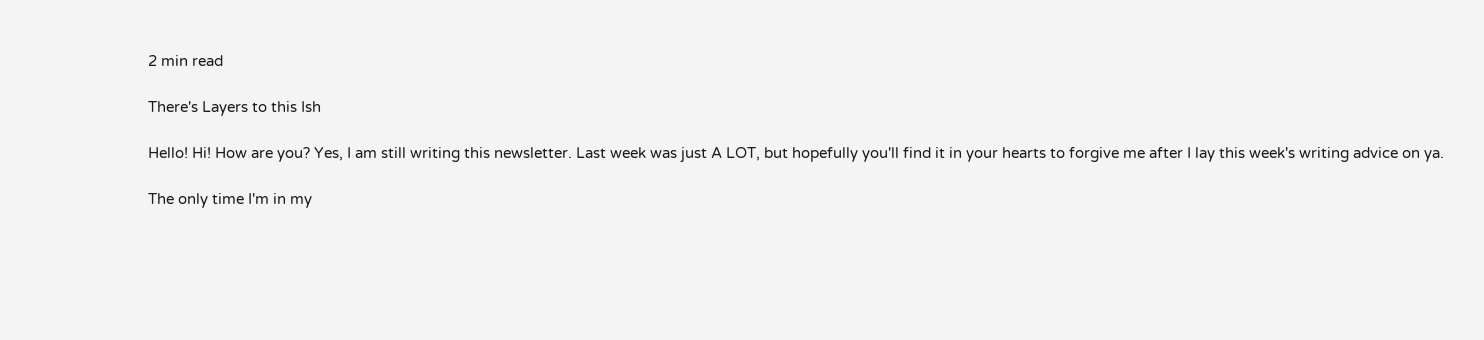2 min read

There's Layers to this Ish

Hello! Hi! How are you? Yes, I am still writing this newsletter. Last week was just A LOT, but hopefully you'll find it in your hearts to forgive me after I lay this week's writing advice on ya.

The only time I'm in my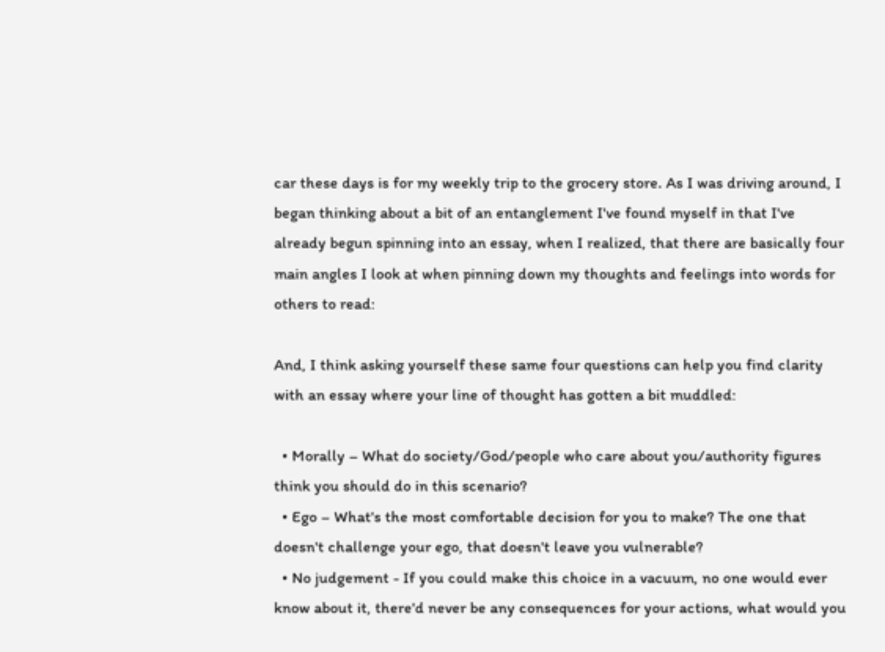car these days is for my weekly trip to the grocery store. As I was driving around, I began thinking about a bit of an entanglement I've found myself in that I've already begun spinning into an essay, when I realized, that there are basically four main angles I look at when pinning down my thoughts and feelings into words for others to read:

And, I think asking yourself these same four questions can help you find clarity with an essay where your line of thought has gotten a bit muddled:

  • Morally – What do society/God/people who care about you/authority figures think you should do in this scenario?
  • Ego – What's the most comfortable decision for you to make? The one that doesn't challenge your ego, that doesn't leave you vulnerable?
  • No judgement - If you could make this choice in a vacuum, no one would ever know about it, there'd never be any consequences for your actions, what would you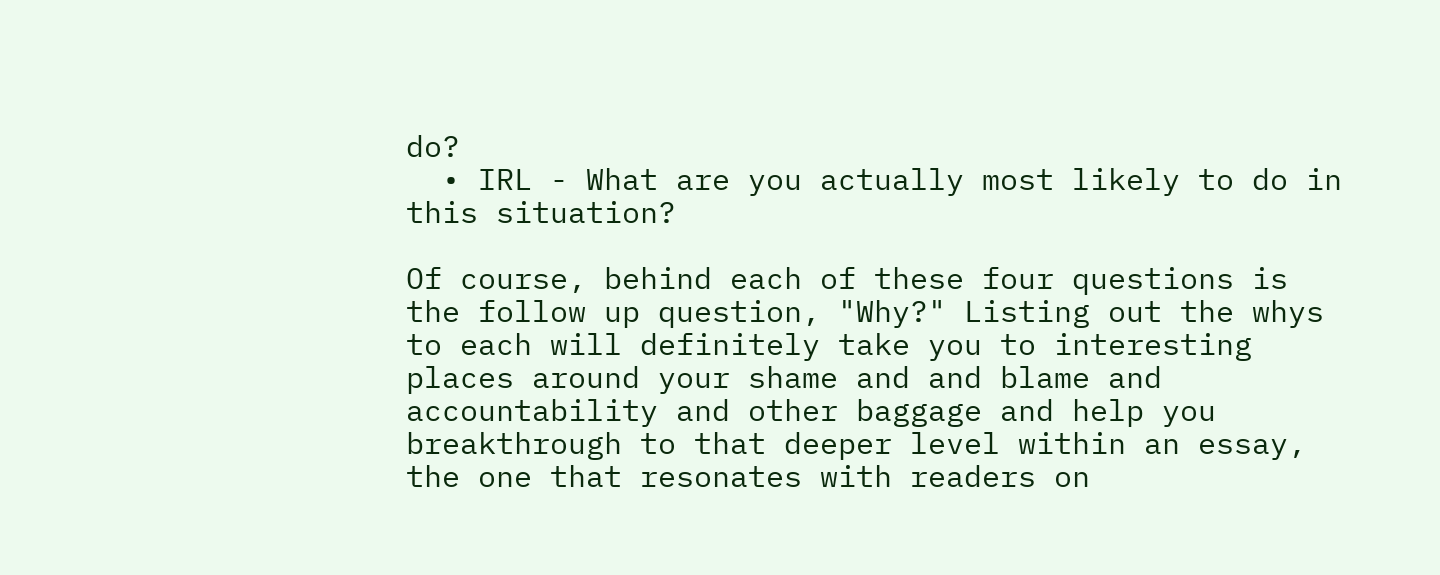do?
  • IRL - What are you actually most likely to do in this situation?

Of course, behind each of these four questions is the follow up question, "Why?" Listing out the whys to each will definitely take you to interesting places around your shame and and blame and accountability and other baggage and help you breakthrough to that deeper level within an essay, the one that resonates with readers on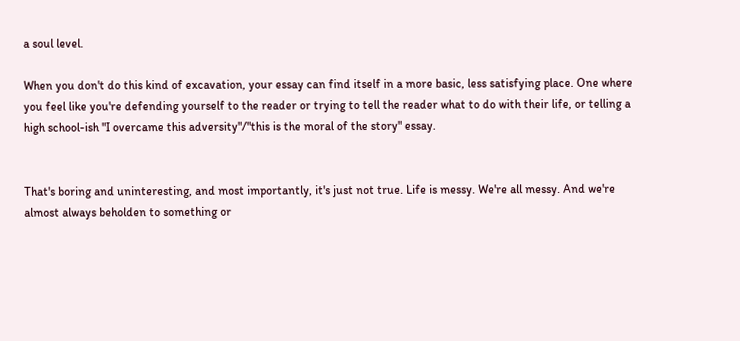a soul level.

When you don't do this kind of excavation, your essay can find itself in a more basic, less satisfying place. One where you feel like you're defending yourself to the reader or trying to tell the reader what to do with their life, or telling a high school-ish "I overcame this adversity"/"this is the moral of the story" essay.


That's boring and uninteresting, and most importantly, it's just not true. Life is messy. We're all messy. And we're almost always beholden to something or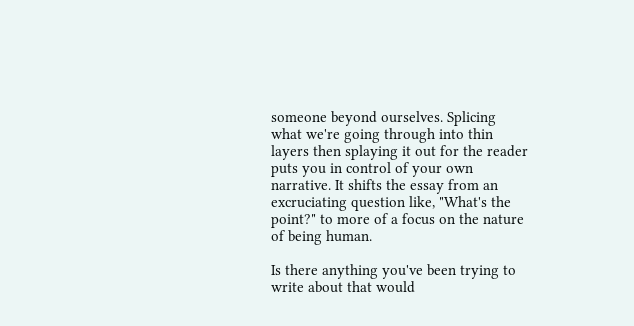someone beyond ourselves. Splicing what we're going through into thin layers then splaying it out for the reader puts you in control of your own narrative. It shifts the essay from an excruciating question like, "What's the point?" to more of a focus on the nature of being human.

Is there anything you've been trying to write about that would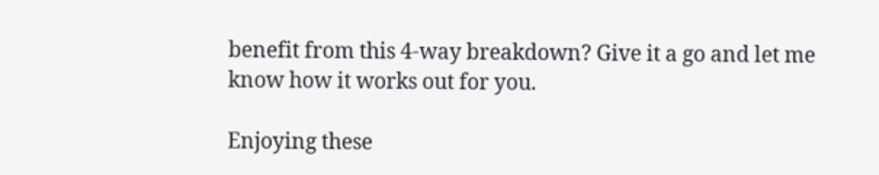benefit from this 4-way breakdown? Give it a go and let me know how it works out for you.

Enjoying these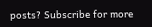posts? Subscribe for more